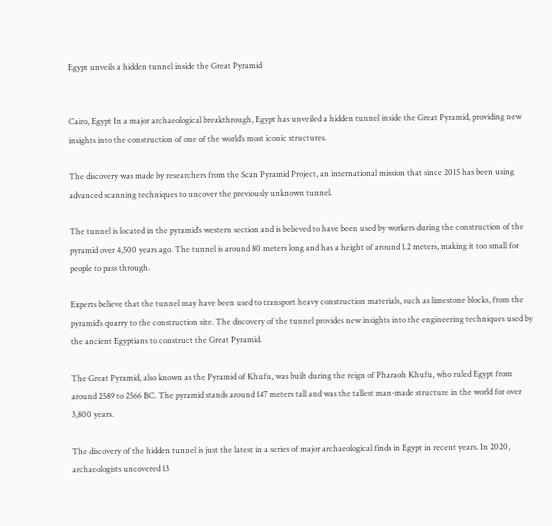Egypt unveils a hidden tunnel inside the Great Pyramid


Cairo, Egypt In a major archaeological breakthrough, Egypt has unveiled a hidden tunnel inside the Great Pyramid, providing new insights into the construction of one of the world’s most iconic structures.

The discovery was made by researchers from the Scan Pyramid Project, an international mission that since 2015 has been using advanced scanning techniques to uncover the previously unknown tunnel.

The tunnel is located in the pyramid’s western section and is believed to have been used by workers during the construction of the pyramid over 4,500 years ago. The tunnel is around 80 meters long and has a height of around 1.2 meters, making it too small for people to pass through.

Experts believe that the tunnel may have been used to transport heavy construction materials, such as limestone blocks, from the pyramid’s quarry to the construction site. The discovery of the tunnel provides new insights into the engineering techniques used by the ancient Egyptians to construct the Great Pyramid.

The Great Pyramid, also known as the Pyramid of Khufu, was built during the reign of Pharaoh Khufu, who ruled Egypt from around 2589 to 2566 BC. The pyramid stands around 147 meters tall and was the tallest man-made structure in the world for over 3,800 years.

The discovery of the hidden tunnel is just the latest in a series of major archaeological finds in Egypt in recent years. In 2020, archaeologists uncovered 13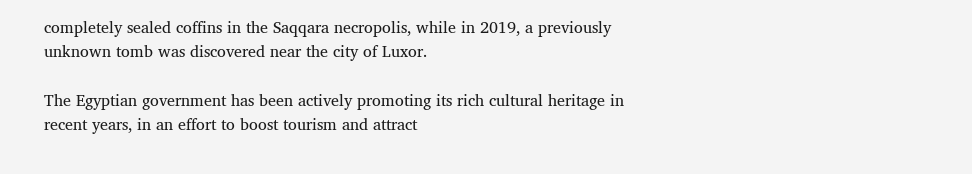completely sealed coffins in the Saqqara necropolis, while in 2019, a previously unknown tomb was discovered near the city of Luxor.

The Egyptian government has been actively promoting its rich cultural heritage in recent years, in an effort to boost tourism and attract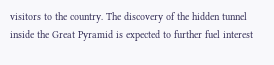visitors to the country. The discovery of the hidden tunnel inside the Great Pyramid is expected to further fuel interest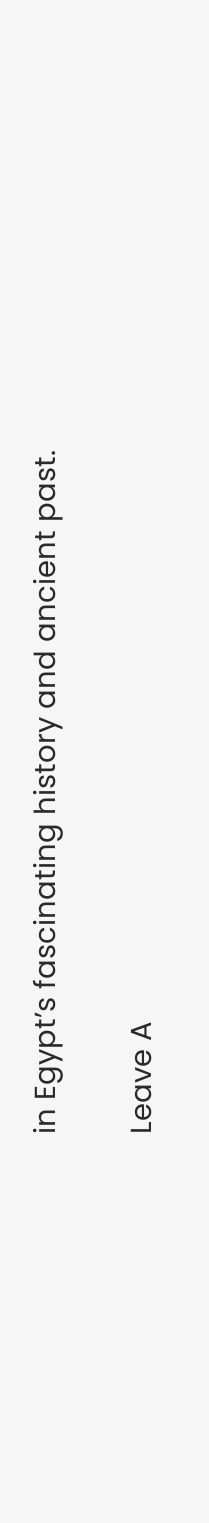in Egypt’s fascinating history and ancient past.

Leave A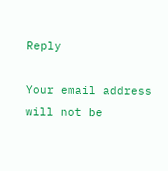Reply

Your email address will not be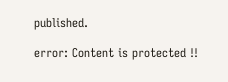published.

error: Content is protected !!